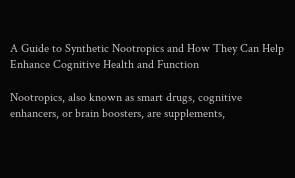A Guide to Synthetic Nootropics and How They Can Help Enhance Cognitive Health and Function

Nootropics, also known as smart drugs, cognitive enhancers, or brain boosters, are supplements,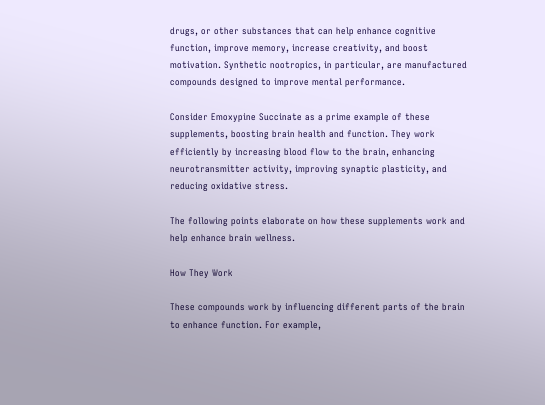drugs, or other substances that can help enhance cognitive function, improve memory, increase creativity, and boost motivation. Synthetic nootropics, in particular, are manufactured compounds designed to improve mental performance.

Consider Emoxypine Succinate as a prime example of these supplements, boosting brain health and function. They work efficiently by increasing blood flow to the brain, enhancing neurotransmitter activity, improving synaptic plasticity, and reducing oxidative stress.

The following points elaborate on how these supplements work and help enhance brain wellness.

How They Work

These compounds work by influencing different parts of the brain to enhance function. For example,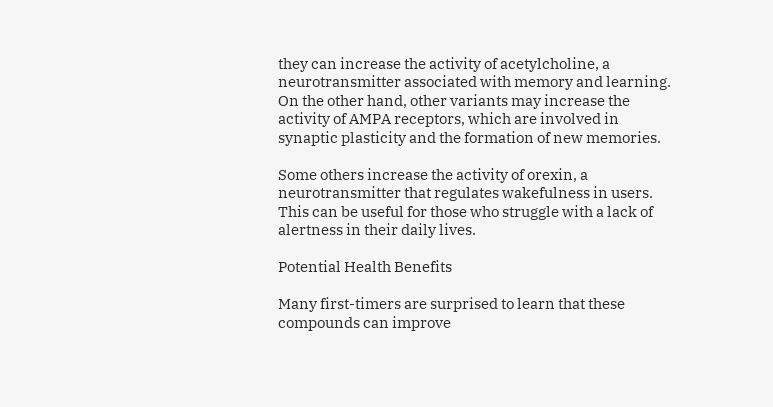they can increase the activity of acetylcholine, a neurotransmitter associated with memory and learning. On the other hand, other variants may increase the activity of AMPA receptors, which are involved in synaptic plasticity and the formation of new memories.

Some others increase the activity of orexin, a neurotransmitter that regulates wakefulness in users. This can be useful for those who struggle with a lack of alertness in their daily lives.

Potential Health Benefits

Many first-timers are surprised to learn that these compounds can improve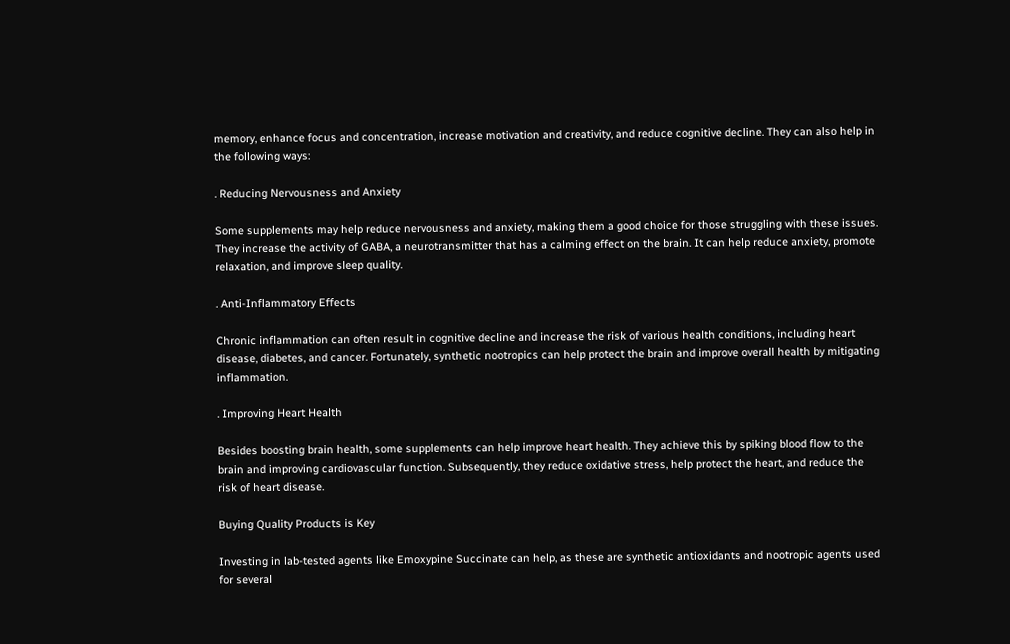memory, enhance focus and concentration, increase motivation and creativity, and reduce cognitive decline. They can also help in the following ways:

. Reducing Nervousness and Anxiety

Some supplements may help reduce nervousness and anxiety, making them a good choice for those struggling with these issues. They increase the activity of GABA, a neurotransmitter that has a calming effect on the brain. It can help reduce anxiety, promote relaxation, and improve sleep quality.

. Anti-Inflammatory Effects

Chronic inflammation can often result in cognitive decline and increase the risk of various health conditions, including heart disease, diabetes, and cancer. Fortunately, synthetic nootropics can help protect the brain and improve overall health by mitigating inflammation.

. Improving Heart Health

Besides boosting brain health, some supplements can help improve heart health. They achieve this by spiking blood flow to the brain and improving cardiovascular function. Subsequently, they reduce oxidative stress, help protect the heart, and reduce the risk of heart disease.

Buying Quality Products is Key

Investing in lab-tested agents like Emoxypine Succinate can help, as these are synthetic antioxidants and nootropic agents used for several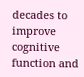decades to improve cognitive function and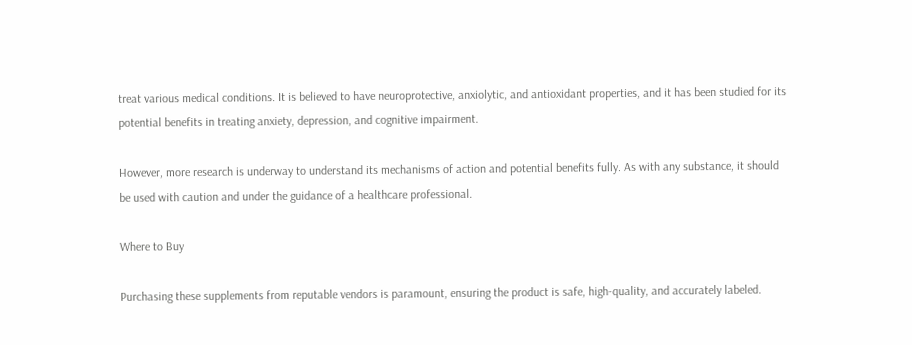treat various medical conditions. It is believed to have neuroprotective, anxiolytic, and antioxidant properties, and it has been studied for its potential benefits in treating anxiety, depression, and cognitive impairment.

However, more research is underway to understand its mechanisms of action and potential benefits fully. As with any substance, it should be used with caution and under the guidance of a healthcare professional.

Where to Buy

Purchasing these supplements from reputable vendors is paramount, ensuring the product is safe, high-quality, and accurately labeled.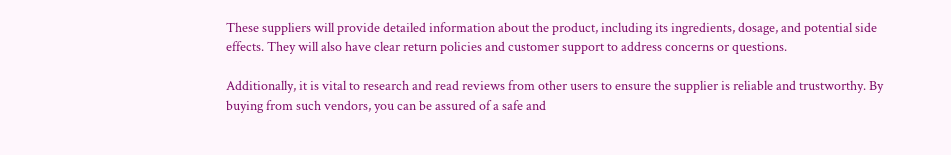These suppliers will provide detailed information about the product, including its ingredients, dosage, and potential side effects. They will also have clear return policies and customer support to address concerns or questions.

Additionally, it is vital to research and read reviews from other users to ensure the supplier is reliable and trustworthy. By buying from such vendors, you can be assured of a safe and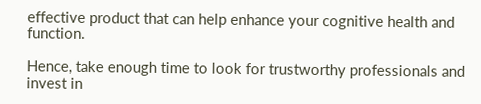effective product that can help enhance your cognitive health and function.

Hence, take enough time to look for trustworthy professionals and invest in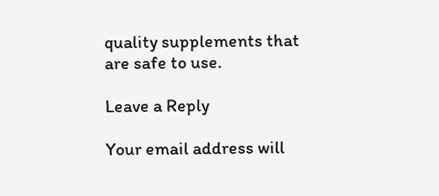quality supplements that are safe to use.

Leave a Reply

Your email address will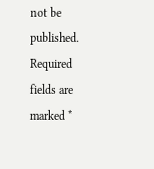not be published. Required fields are marked *